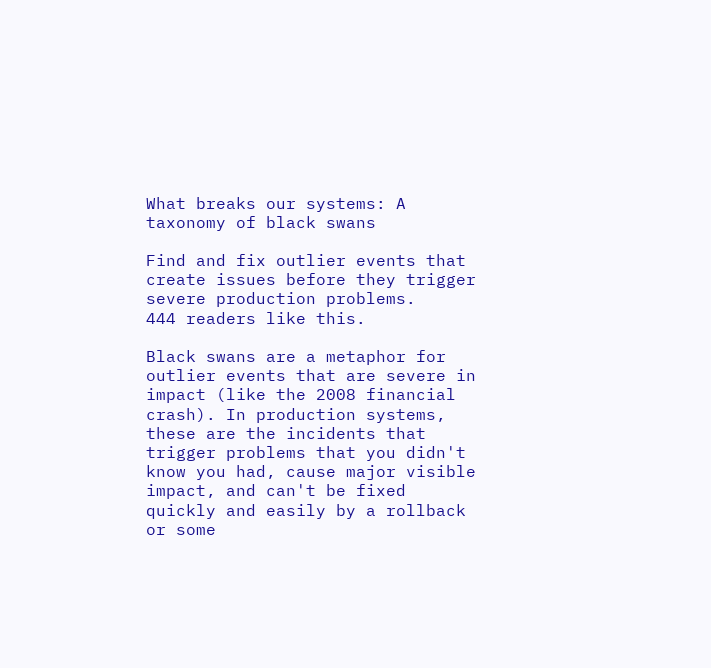What breaks our systems: A taxonomy of black swans

Find and fix outlier events that create issues before they trigger severe production problems.
444 readers like this.

Black swans are a metaphor for outlier events that are severe in impact (like the 2008 financial crash). In production systems, these are the incidents that trigger problems that you didn't know you had, cause major visible impact, and can't be fixed quickly and easily by a rollback or some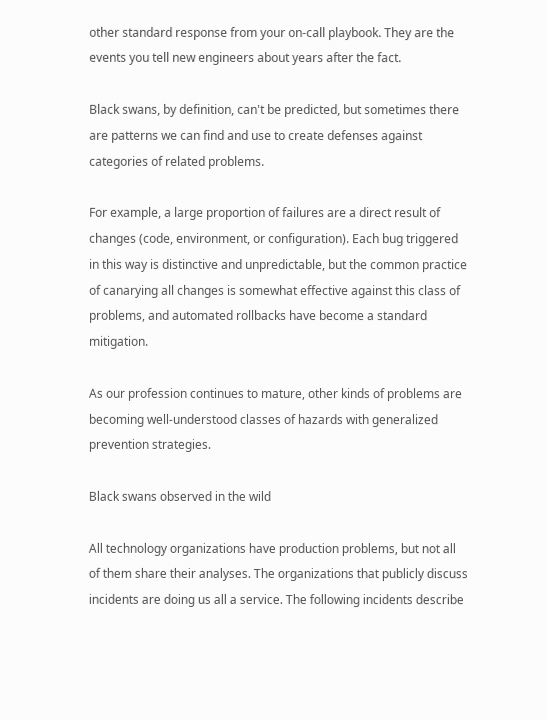other standard response from your on-call playbook. They are the events you tell new engineers about years after the fact.

Black swans, by definition, can't be predicted, but sometimes there are patterns we can find and use to create defenses against categories of related problems.

For example, a large proportion of failures are a direct result of changes (code, environment, or configuration). Each bug triggered in this way is distinctive and unpredictable, but the common practice of canarying all changes is somewhat effective against this class of problems, and automated rollbacks have become a standard mitigation.

As our profession continues to mature, other kinds of problems are becoming well-understood classes of hazards with generalized prevention strategies.

Black swans observed in the wild

All technology organizations have production problems, but not all of them share their analyses. The organizations that publicly discuss incidents are doing us all a service. The following incidents describe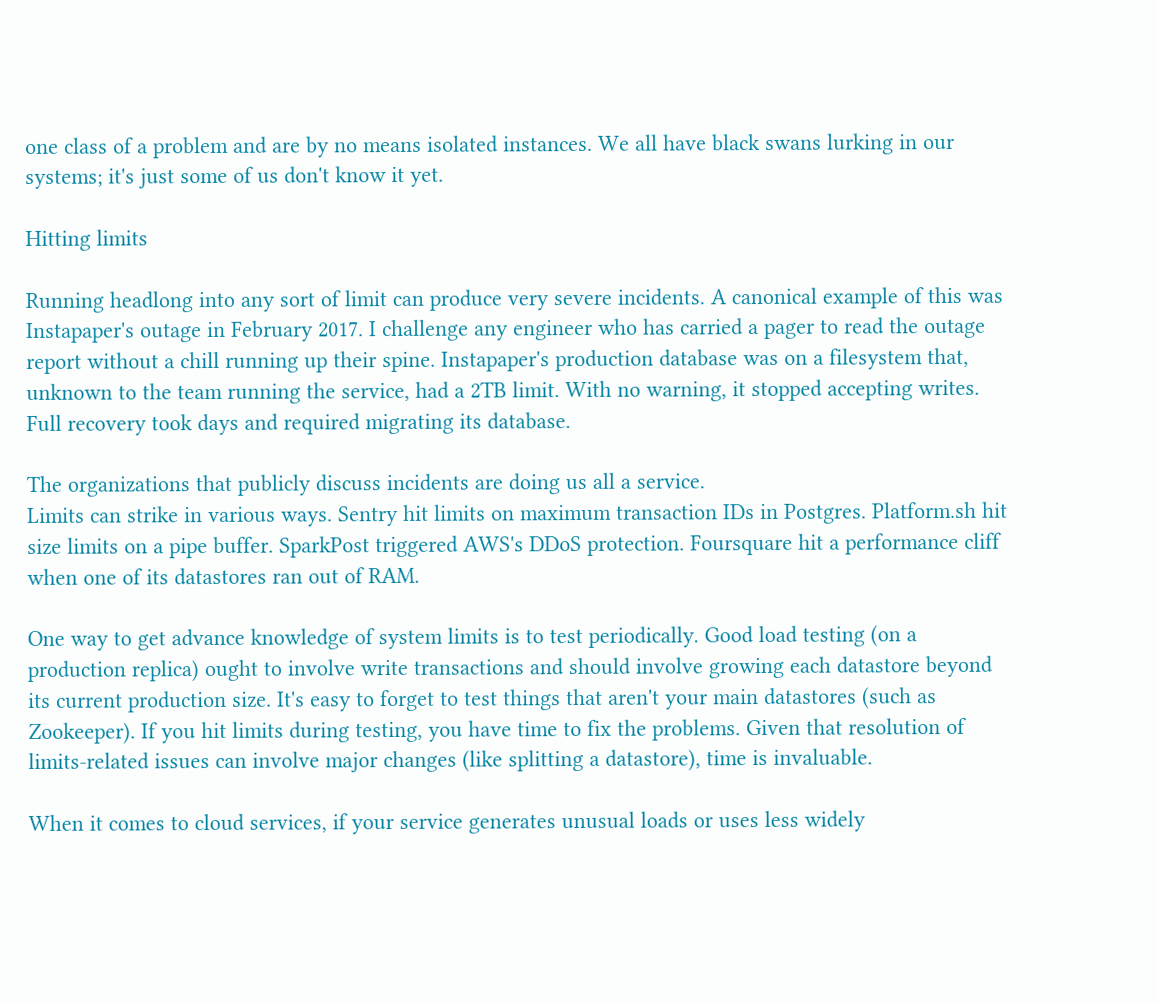one class of a problem and are by no means isolated instances. We all have black swans lurking in our systems; it's just some of us don't know it yet.

Hitting limits

Running headlong into any sort of limit can produce very severe incidents. A canonical example of this was Instapaper's outage in February 2017. I challenge any engineer who has carried a pager to read the outage report without a chill running up their spine. Instapaper's production database was on a filesystem that, unknown to the team running the service, had a 2TB limit. With no warning, it stopped accepting writes. Full recovery took days and required migrating its database.

The organizations that publicly discuss incidents are doing us all a service.
Limits can strike in various ways. Sentry hit limits on maximum transaction IDs in Postgres. Platform.sh hit size limits on a pipe buffer. SparkPost triggered AWS's DDoS protection. Foursquare hit a performance cliff when one of its datastores ran out of RAM.

One way to get advance knowledge of system limits is to test periodically. Good load testing (on a production replica) ought to involve write transactions and should involve growing each datastore beyond its current production size. It's easy to forget to test things that aren't your main datastores (such as Zookeeper). If you hit limits during testing, you have time to fix the problems. Given that resolution of limits-related issues can involve major changes (like splitting a datastore), time is invaluable.

When it comes to cloud services, if your service generates unusual loads or uses less widely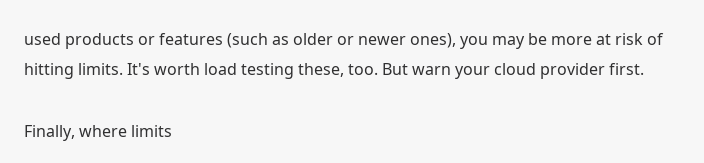used products or features (such as older or newer ones), you may be more at risk of hitting limits. It's worth load testing these, too. But warn your cloud provider first.

Finally, where limits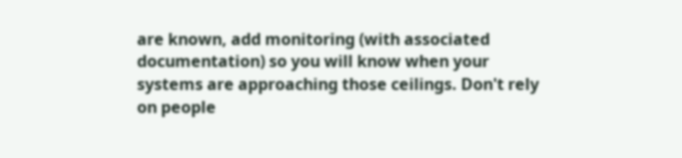are known, add monitoring (with associated documentation) so you will know when your systems are approaching those ceilings. Don't rely on people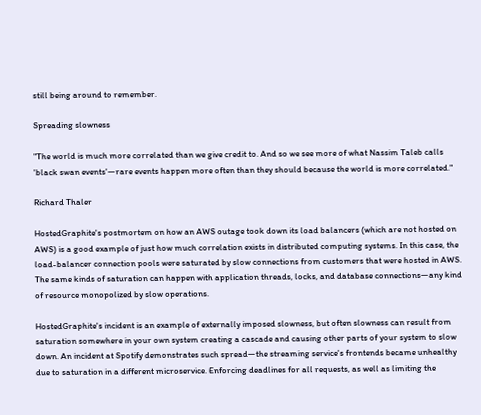still being around to remember.

Spreading slowness

"The world is much more correlated than we give credit to. And so we see more of what Nassim Taleb calls 'black swan events'—rare events happen more often than they should because the world is more correlated."

Richard Thaler

HostedGraphite's postmortem on how an AWS outage took down its load balancers (which are not hosted on AWS) is a good example of just how much correlation exists in distributed computing systems. In this case, the load-balancer connection pools were saturated by slow connections from customers that were hosted in AWS. The same kinds of saturation can happen with application threads, locks, and database connections—any kind of resource monopolized by slow operations.

HostedGraphite's incident is an example of externally imposed slowness, but often slowness can result from saturation somewhere in your own system creating a cascade and causing other parts of your system to slow down. An incident at Spotify demonstrates such spread—the streaming service's frontends became unhealthy due to saturation in a different microservice. Enforcing deadlines for all requests, as well as limiting the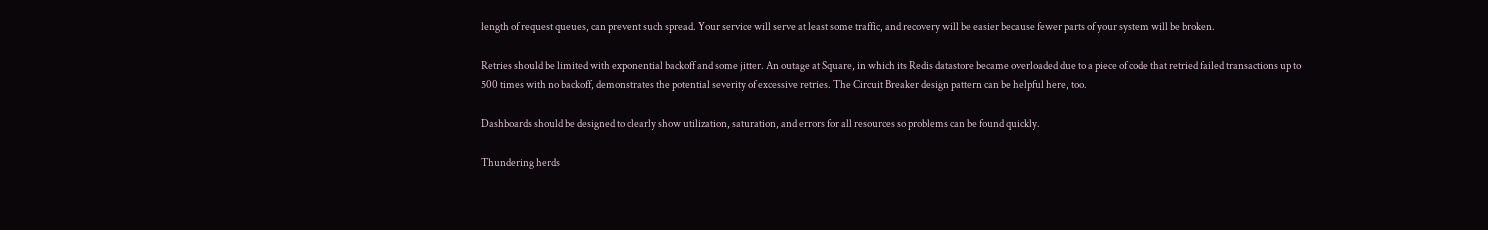length of request queues, can prevent such spread. Your service will serve at least some traffic, and recovery will be easier because fewer parts of your system will be broken.

Retries should be limited with exponential backoff and some jitter. An outage at Square, in which its Redis datastore became overloaded due to a piece of code that retried failed transactions up to 500 times with no backoff, demonstrates the potential severity of excessive retries. The Circuit Breaker design pattern can be helpful here, too.

Dashboards should be designed to clearly show utilization, saturation, and errors for all resources so problems can be found quickly.

Thundering herds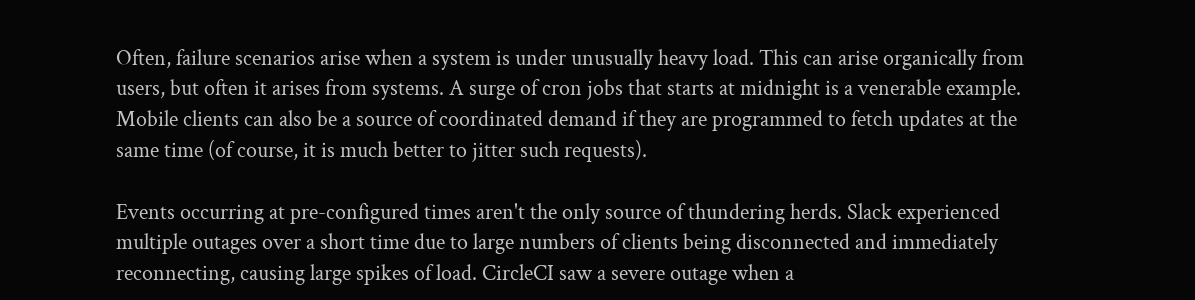Often, failure scenarios arise when a system is under unusually heavy load. This can arise organically from users, but often it arises from systems. A surge of cron jobs that starts at midnight is a venerable example. Mobile clients can also be a source of coordinated demand if they are programmed to fetch updates at the same time (of course, it is much better to jitter such requests).

Events occurring at pre-configured times aren't the only source of thundering herds. Slack experienced multiple outages over a short time due to large numbers of clients being disconnected and immediately reconnecting, causing large spikes of load. CircleCI saw a severe outage when a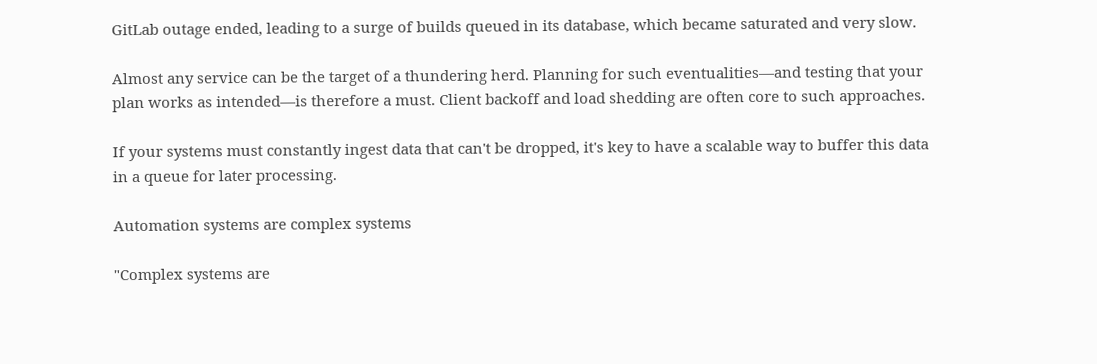GitLab outage ended, leading to a surge of builds queued in its database, which became saturated and very slow.

Almost any service can be the target of a thundering herd. Planning for such eventualities—and testing that your plan works as intended—is therefore a must. Client backoff and load shedding are often core to such approaches.

If your systems must constantly ingest data that can't be dropped, it's key to have a scalable way to buffer this data in a queue for later processing.

Automation systems are complex systems

"Complex systems are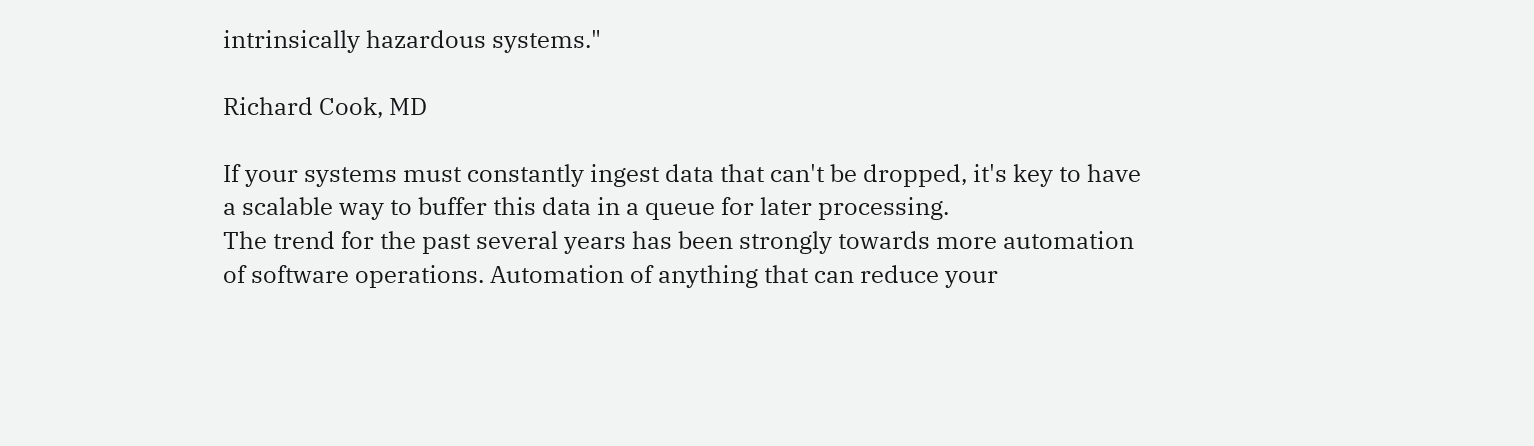intrinsically hazardous systems."

Richard Cook, MD

If your systems must constantly ingest data that can't be dropped, it's key to have a scalable way to buffer this data in a queue for later processing.
The trend for the past several years has been strongly towards more automation of software operations. Automation of anything that can reduce your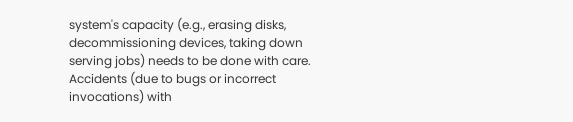system's capacity (e.g., erasing disks, decommissioning devices, taking down serving jobs) needs to be done with care. Accidents (due to bugs or incorrect invocations) with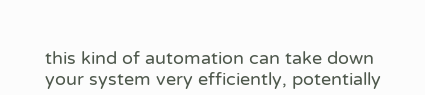this kind of automation can take down your system very efficiently, potentially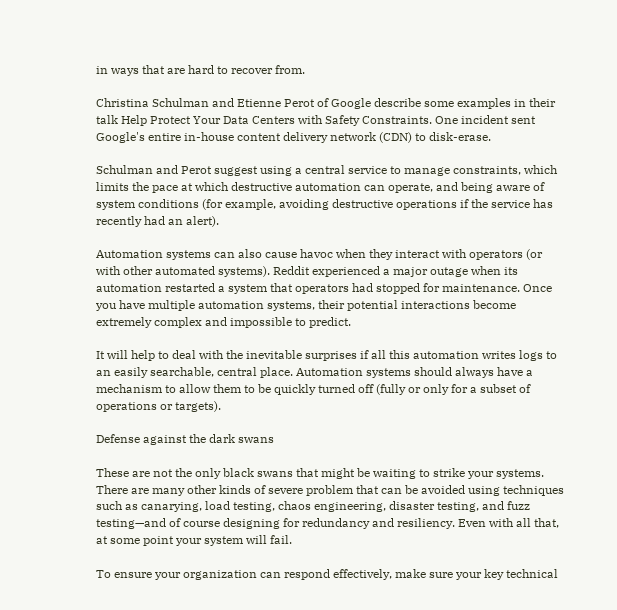in ways that are hard to recover from.

Christina Schulman and Etienne Perot of Google describe some examples in their talk Help Protect Your Data Centers with Safety Constraints. One incident sent Google's entire in-house content delivery network (CDN) to disk-erase.

Schulman and Perot suggest using a central service to manage constraints, which limits the pace at which destructive automation can operate, and being aware of system conditions (for example, avoiding destructive operations if the service has recently had an alert).

Automation systems can also cause havoc when they interact with operators (or with other automated systems). Reddit experienced a major outage when its automation restarted a system that operators had stopped for maintenance. Once you have multiple automation systems, their potential interactions become extremely complex and impossible to predict.

It will help to deal with the inevitable surprises if all this automation writes logs to an easily searchable, central place. Automation systems should always have a mechanism to allow them to be quickly turned off (fully or only for a subset of operations or targets).

Defense against the dark swans

These are not the only black swans that might be waiting to strike your systems. There are many other kinds of severe problem that can be avoided using techniques such as canarying, load testing, chaos engineering, disaster testing, and fuzz testing—and of course designing for redundancy and resiliency. Even with all that, at some point your system will fail.

To ensure your organization can respond effectively, make sure your key technical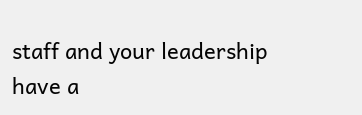staff and your leadership have a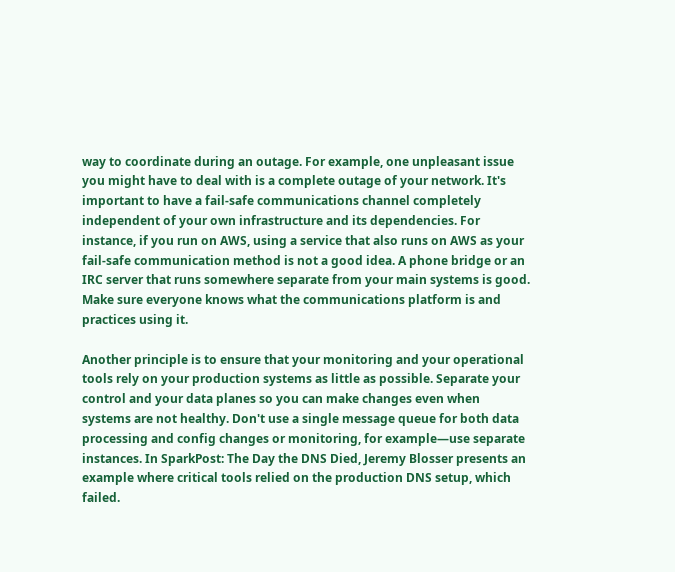way to coordinate during an outage. For example, one unpleasant issue you might have to deal with is a complete outage of your network. It's important to have a fail-safe communications channel completely independent of your own infrastructure and its dependencies. For instance, if you run on AWS, using a service that also runs on AWS as your fail-safe communication method is not a good idea. A phone bridge or an IRC server that runs somewhere separate from your main systems is good. Make sure everyone knows what the communications platform is and practices using it.

Another principle is to ensure that your monitoring and your operational tools rely on your production systems as little as possible. Separate your control and your data planes so you can make changes even when systems are not healthy. Don't use a single message queue for both data processing and config changes or monitoring, for example—use separate instances. In SparkPost: The Day the DNS Died, Jeremy Blosser presents an example where critical tools relied on the production DNS setup, which failed.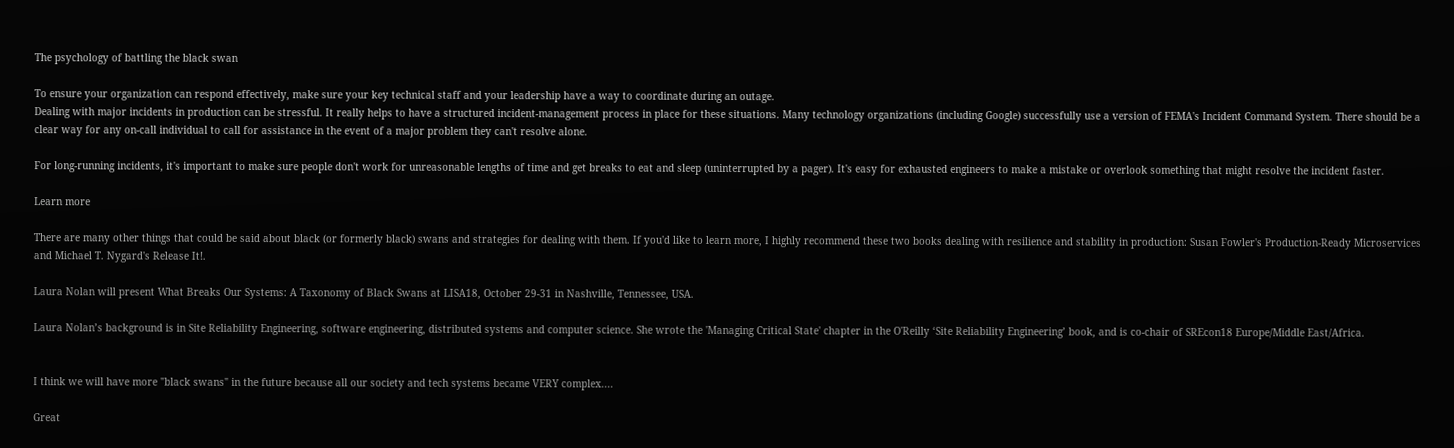The psychology of battling the black swan

To ensure your organization can respond effectively, make sure your key technical staff and your leadership have a way to coordinate during an outage.
Dealing with major incidents in production can be stressful. It really helps to have a structured incident-management process in place for these situations. Many technology organizations (including Google) successfully use a version of FEMA's Incident Command System. There should be a clear way for any on-call individual to call for assistance in the event of a major problem they can't resolve alone.

For long-running incidents, it's important to make sure people don't work for unreasonable lengths of time and get breaks to eat and sleep (uninterrupted by a pager). It's easy for exhausted engineers to make a mistake or overlook something that might resolve the incident faster.

Learn more

There are many other things that could be said about black (or formerly black) swans and strategies for dealing with them. If you'd like to learn more, I highly recommend these two books dealing with resilience and stability in production: Susan Fowler's Production-Ready Microservices and Michael T. Nygard's Release It!.

Laura Nolan will present What Breaks Our Systems: A Taxonomy of Black Swans at LISA18, October 29-31 in Nashville, Tennessee, USA.

Laura Nolan’s background is in Site Reliability Engineering, software engineering, distributed systems and computer science. She wrote the 'Managing Critical State' chapter in the O'Reilly ‘Site Reliability Engineering’ book, and is co-chair of SREcon18 Europe/Middle East/Africa.


I think we will have more "black swans" in the future because all our society and tech systems became VERY complex....

Great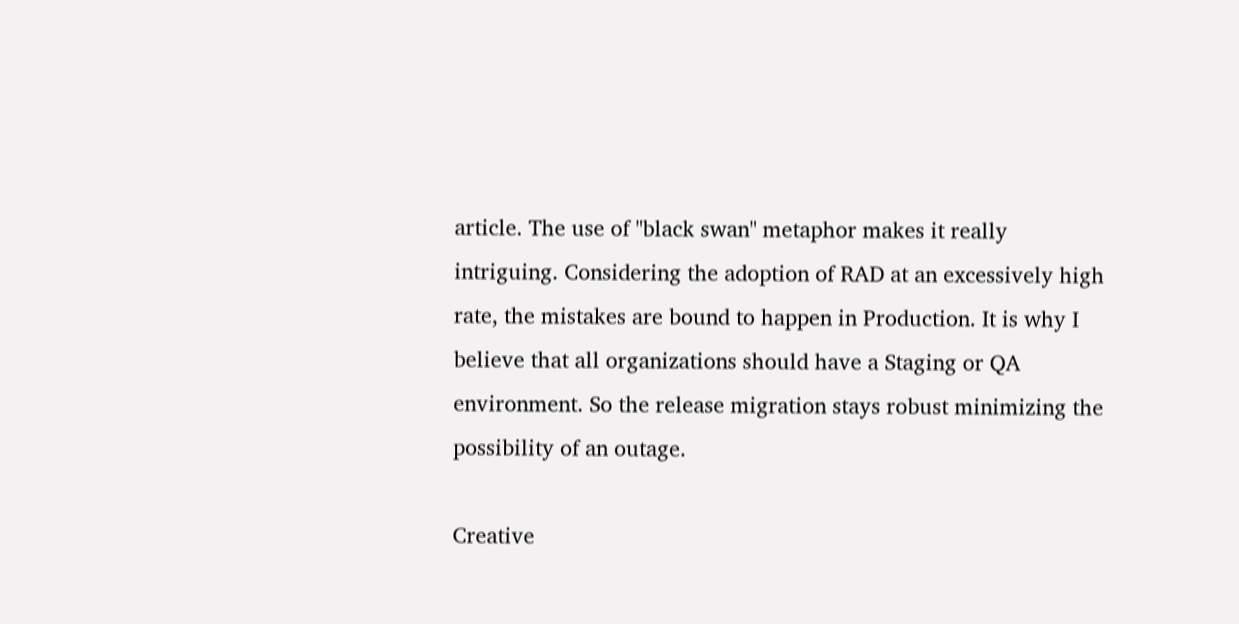article. The use of "black swan" metaphor makes it really intriguing. Considering the adoption of RAD at an excessively high rate, the mistakes are bound to happen in Production. It is why I believe that all organizations should have a Staging or QA environment. So the release migration stays robust minimizing the possibility of an outage.

Creative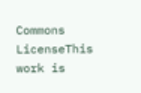Commons LicenseThis work is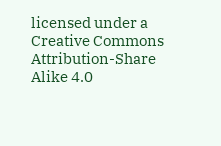licensed under a Creative Commons Attribution-Share Alike 4.0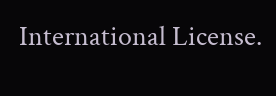International License.